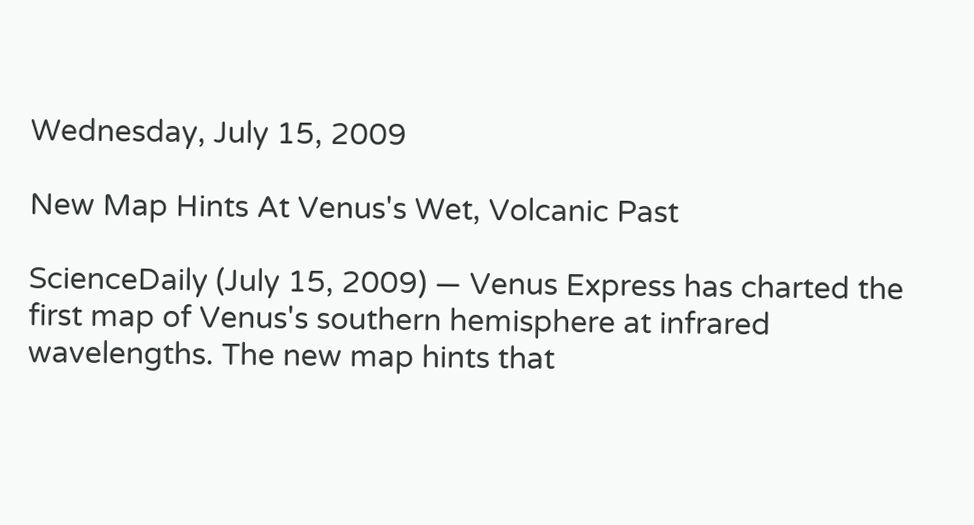Wednesday, July 15, 2009

New Map Hints At Venus's Wet, Volcanic Past

ScienceDaily (July 15, 2009) — Venus Express has charted the first map of Venus's southern hemisphere at infrared wavelengths. The new map hints that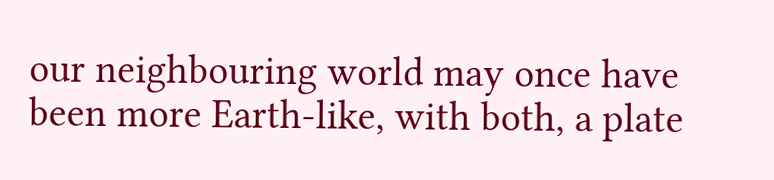our neighbouring world may once have been more Earth-like, with both, a plate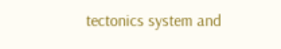tectonics system and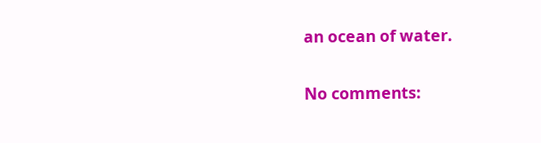an ocean of water.

No comments: